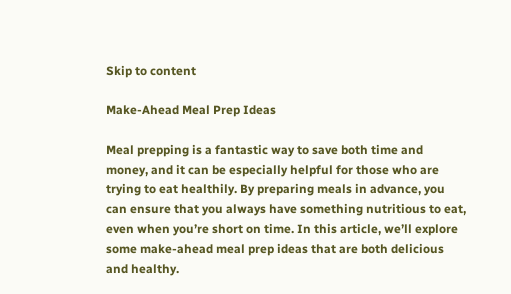Skip to content

Make-Ahead Meal Prep Ideas

Meal prepping is a fantastic way to save both time and money, and it can be especially helpful for those who are trying to eat healthily. By preparing meals in advance, you can ensure that you always have something nutritious to eat, even when you’re short on time. In this article, we’ll explore some make-ahead meal prep ideas that are both delicious and healthy.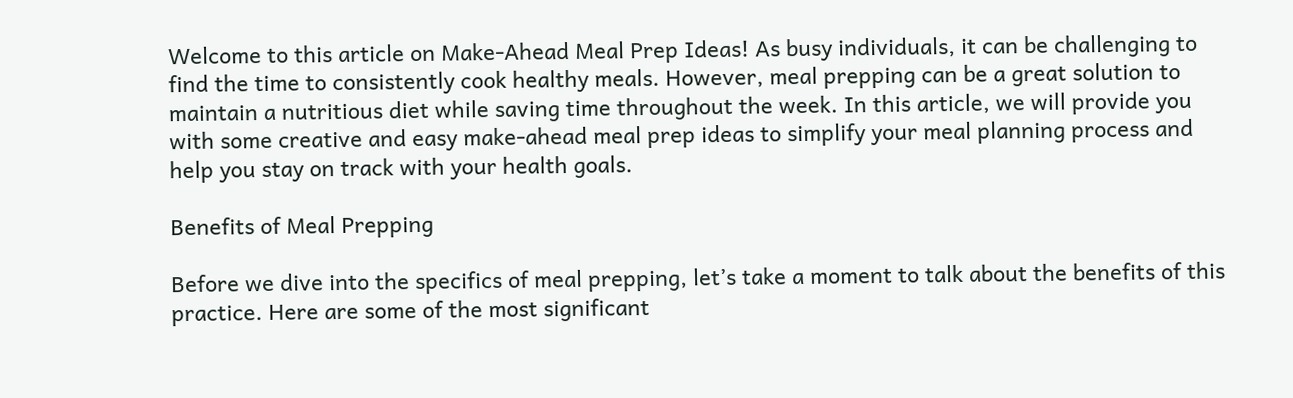Welcome to this article on Make-Ahead Meal Prep Ideas! As busy individuals, it can be challenging to find the time to consistently cook healthy meals. However, meal prepping can be a great solution to maintain a nutritious diet while saving time throughout the week. In this article, we will provide you with some creative and easy make-ahead meal prep ideas to simplify your meal planning process and help you stay on track with your health goals.

Benefits of Meal Prepping

Before we dive into the specifics of meal prepping, let’s take a moment to talk about the benefits of this practice. Here are some of the most significant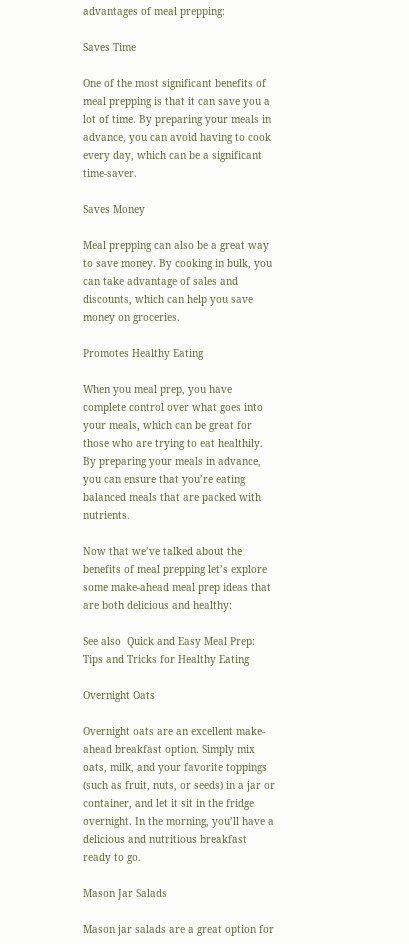advantages of meal prepping:

Saves Time

One of the most significant benefits of meal prepping is that it can save you a lot of time. By preparing your meals in advance, you can avoid having to cook every day, which can be a significant time-saver.

Saves Money

Meal prepping can also be a great way to save money. By cooking in bulk, you can take advantage of sales and discounts, which can help you save money on groceries.

Promotes Healthy Eating

When you meal prep, you have complete control over what goes into your meals, which can be great for those who are trying to eat healthily. By preparing your meals in advance, you can ensure that you’re eating balanced meals that are packed with nutrients.

Now that we’ve talked about the benefits of meal prepping let’s explore some make-ahead meal prep ideas that are both delicious and healthy:

See also  Quick and Easy Meal Prep: Tips and Tricks for Healthy Eating

Overnight Oats

Overnight oats are an excellent make-ahead breakfast option. Simply mix oats, milk, and your favorite toppings (such as fruit, nuts, or seeds) in a jar or container, and let it sit in the fridge overnight. In the morning, you’ll have a delicious and nutritious breakfast ready to go.

Mason Jar Salads

Mason jar salads are a great option for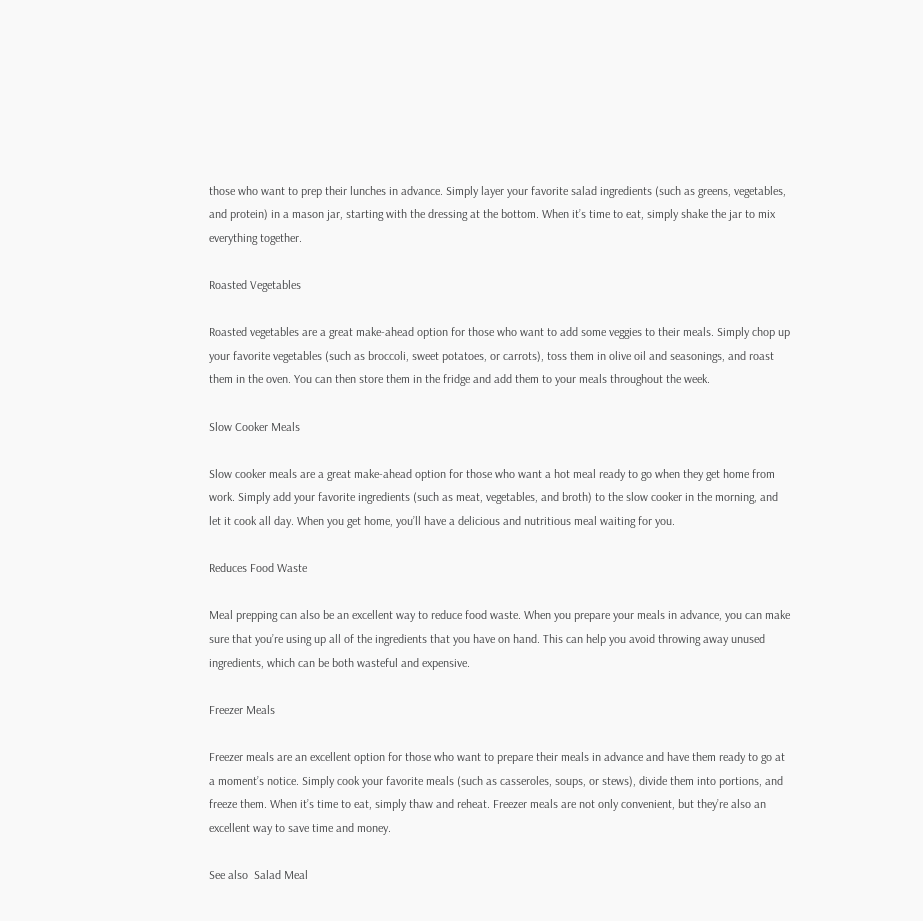those who want to prep their lunches in advance. Simply layer your favorite salad ingredients (such as greens, vegetables, and protein) in a mason jar, starting with the dressing at the bottom. When it’s time to eat, simply shake the jar to mix everything together.

Roasted Vegetables

Roasted vegetables are a great make-ahead option for those who want to add some veggies to their meals. Simply chop up your favorite vegetables (such as broccoli, sweet potatoes, or carrots), toss them in olive oil and seasonings, and roast them in the oven. You can then store them in the fridge and add them to your meals throughout the week.

Slow Cooker Meals

Slow cooker meals are a great make-ahead option for those who want a hot meal ready to go when they get home from work. Simply add your favorite ingredients (such as meat, vegetables, and broth) to the slow cooker in the morning, and let it cook all day. When you get home, you’ll have a delicious and nutritious meal waiting for you.

Reduces Food Waste

Meal prepping can also be an excellent way to reduce food waste. When you prepare your meals in advance, you can make sure that you’re using up all of the ingredients that you have on hand. This can help you avoid throwing away unused ingredients, which can be both wasteful and expensive.

Freezer Meals

Freezer meals are an excellent option for those who want to prepare their meals in advance and have them ready to go at a moment’s notice. Simply cook your favorite meals (such as casseroles, soups, or stews), divide them into portions, and freeze them. When it’s time to eat, simply thaw and reheat. Freezer meals are not only convenient, but they’re also an excellent way to save time and money.

See also  Salad Meal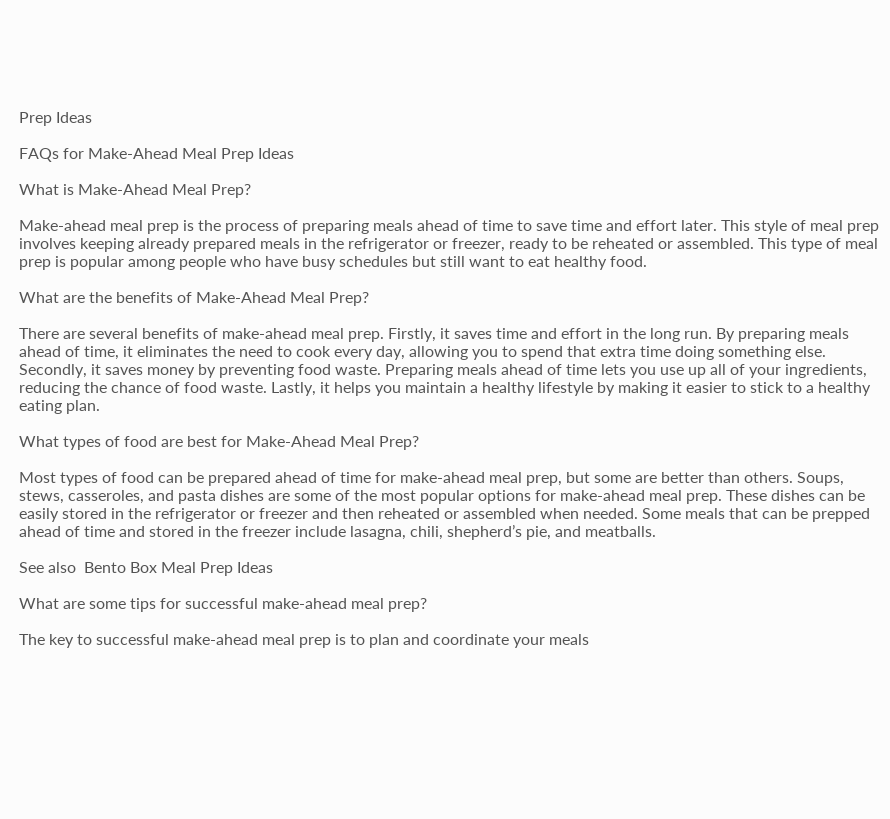Prep Ideas

FAQs for Make-Ahead Meal Prep Ideas

What is Make-Ahead Meal Prep?

Make-ahead meal prep is the process of preparing meals ahead of time to save time and effort later. This style of meal prep involves keeping already prepared meals in the refrigerator or freezer, ready to be reheated or assembled. This type of meal prep is popular among people who have busy schedules but still want to eat healthy food.

What are the benefits of Make-Ahead Meal Prep?

There are several benefits of make-ahead meal prep. Firstly, it saves time and effort in the long run. By preparing meals ahead of time, it eliminates the need to cook every day, allowing you to spend that extra time doing something else. Secondly, it saves money by preventing food waste. Preparing meals ahead of time lets you use up all of your ingredients, reducing the chance of food waste. Lastly, it helps you maintain a healthy lifestyle by making it easier to stick to a healthy eating plan.

What types of food are best for Make-Ahead Meal Prep?

Most types of food can be prepared ahead of time for make-ahead meal prep, but some are better than others. Soups, stews, casseroles, and pasta dishes are some of the most popular options for make-ahead meal prep. These dishes can be easily stored in the refrigerator or freezer and then reheated or assembled when needed. Some meals that can be prepped ahead of time and stored in the freezer include lasagna, chili, shepherd’s pie, and meatballs.

See also  Bento Box Meal Prep Ideas

What are some tips for successful make-ahead meal prep?

The key to successful make-ahead meal prep is to plan and coordinate your meals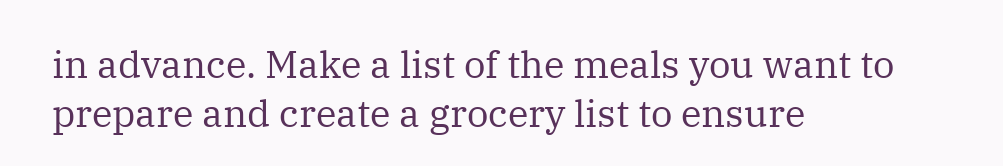in advance. Make a list of the meals you want to prepare and create a grocery list to ensure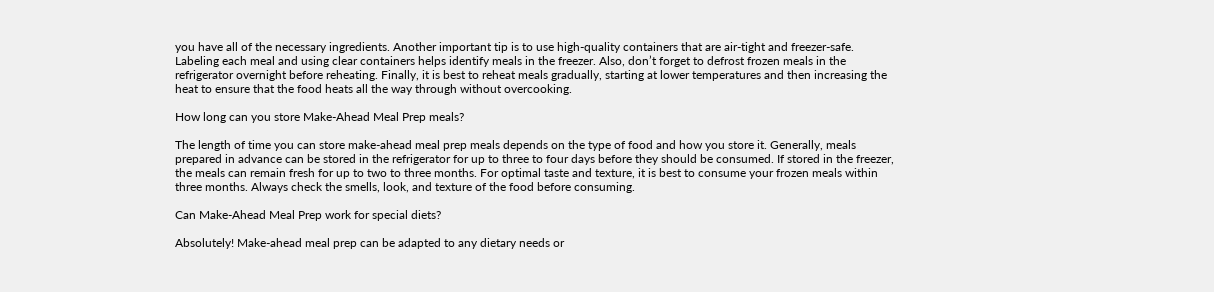you have all of the necessary ingredients. Another important tip is to use high-quality containers that are air-tight and freezer-safe. Labeling each meal and using clear containers helps identify meals in the freezer. Also, don’t forget to defrost frozen meals in the refrigerator overnight before reheating. Finally, it is best to reheat meals gradually, starting at lower temperatures and then increasing the heat to ensure that the food heats all the way through without overcooking.

How long can you store Make-Ahead Meal Prep meals?

The length of time you can store make-ahead meal prep meals depends on the type of food and how you store it. Generally, meals prepared in advance can be stored in the refrigerator for up to three to four days before they should be consumed. If stored in the freezer, the meals can remain fresh for up to two to three months. For optimal taste and texture, it is best to consume your frozen meals within three months. Always check the smells, look, and texture of the food before consuming.

Can Make-Ahead Meal Prep work for special diets?

Absolutely! Make-ahead meal prep can be adapted to any dietary needs or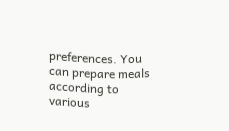preferences. You can prepare meals according to various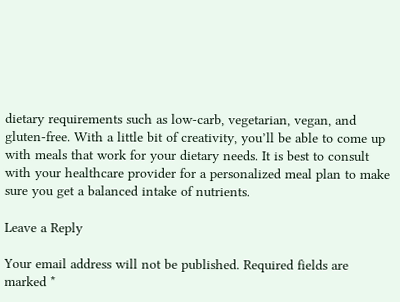dietary requirements such as low-carb, vegetarian, vegan, and gluten-free. With a little bit of creativity, you’ll be able to come up with meals that work for your dietary needs. It is best to consult with your healthcare provider for a personalized meal plan to make sure you get a balanced intake of nutrients.

Leave a Reply

Your email address will not be published. Required fields are marked *